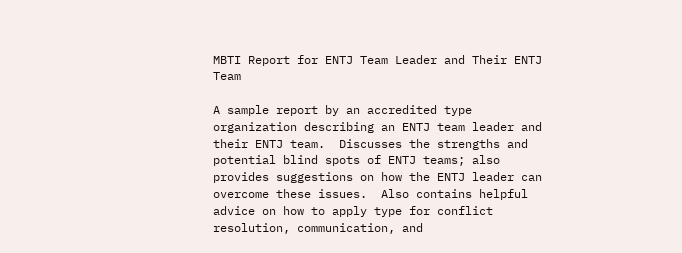MBTI Report for ENTJ Team Leader and Their ENTJ Team

A sample report by an accredited type organization describing an ENTJ team leader and their ENTJ team.  Discusses the strengths and potential blind spots of ENTJ teams; also provides suggestions on how the ENTJ leader can overcome these issues.  Also contains helpful advice on how to apply type for conflict resolution, communication, and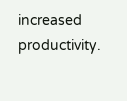increased productivity.